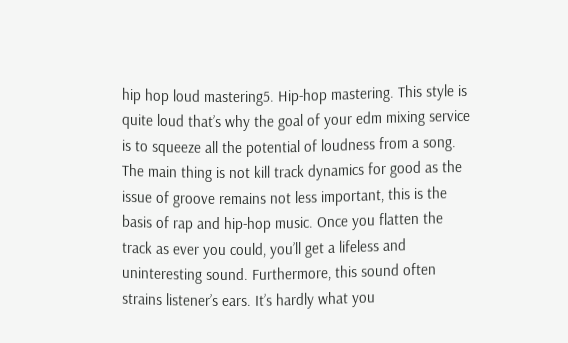hip hop loud mastering5. Hip-hop mastering. This style is quite loud that’s why the goal of your edm mixing service is to squeeze all the potential of loudness from a song. The main thing is not kill track dynamics for good as the issue of groove remains not less important, this is the basis of rap and hip-hop music. Once you flatten the track as ever you could, you’ll get a lifeless and uninteresting sound. Furthermore, this sound often strains listener’s ears. It’s hardly what you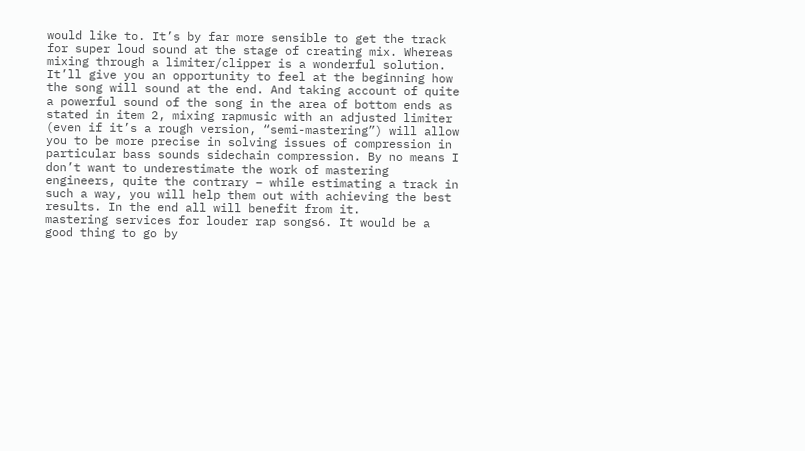would like to. It’s by far more sensible to get the track for super loud sound at the stage of creating mix. Whereas mixing through a limiter/clipper is a wonderful solution. It’ll give you an opportunity to feel at the beginning how the song will sound at the end. And taking account of quite a powerful sound of the song in the area of bottom ends as stated in item 2, mixing rapmusic with an adjusted limiter (even if it’s a rough version, “semi-mastering”) will allow you to be more precise in solving issues of compression in particular bass sounds sidechain compression. By no means I don’t want to underestimate the work of mastering engineers, quite the contrary – while estimating a track in such a way, you will help them out with achieving the best results. In the end all will benefit from it.
mastering services for louder rap songs6. It would be a good thing to go by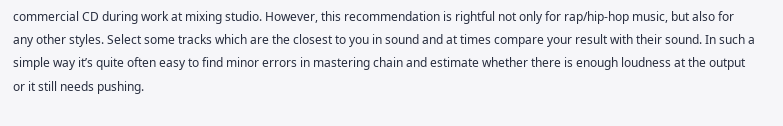commercial CD during work at mixing studio. However, this recommendation is rightful not only for rap/hip-hop music, but also for any other styles. Select some tracks which are the closest to you in sound and at times compare your result with their sound. In such a simple way it’s quite often easy to find minor errors in mastering chain and estimate whether there is enough loudness at the output or it still needs pushing.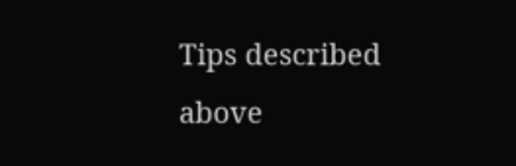Tips described above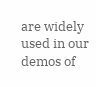are widely used in our demos of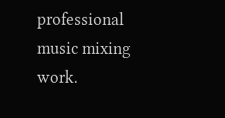professional music mixing work.